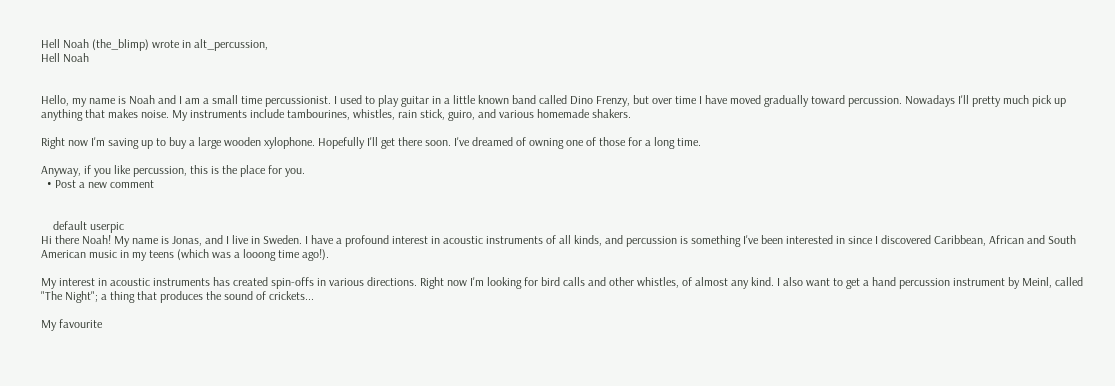Hell Noah (the_blimp) wrote in alt_percussion,
Hell Noah


Hello, my name is Noah and I am a small time percussionist. I used to play guitar in a little known band called Dino Frenzy, but over time I have moved gradually toward percussion. Nowadays I'll pretty much pick up anything that makes noise. My instruments include tambourines, whistles, rain stick, guiro, and various homemade shakers.

Right now I'm saving up to buy a large wooden xylophone. Hopefully I'll get there soon. I've dreamed of owning one of those for a long time.

Anyway, if you like percussion, this is the place for you.
  • Post a new comment


    default userpic
Hi there Noah! My name is Jonas, and I live in Sweden. I have a profound interest in acoustic instruments of all kinds, and percussion is something I've been interested in since I discovered Caribbean, African and South American music in my teens (which was a looong time ago!).

My interest in acoustic instruments has created spin-offs in various directions. Right now I'm looking for bird calls and other whistles, of almost any kind. I also want to get a hand percussion instrument by Meinl, called "The Night"; a thing that produces the sound of crickets...

My favourite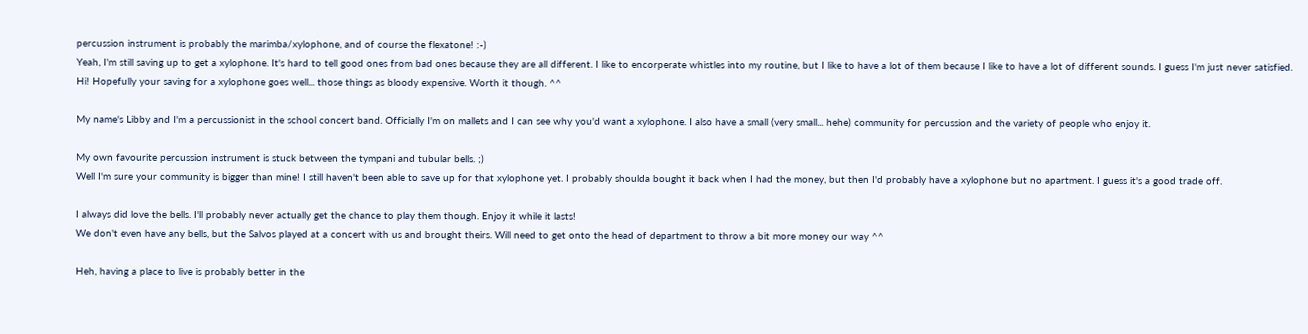percussion instrument is probably the marimba/xylophone, and of course the flexatone! :-)
Yeah, I'm still saving up to get a xylophone. It's hard to tell good ones from bad ones because they are all different. I like to encorperate whistles into my routine, but I like to have a lot of them because I like to have a lot of different sounds. I guess I'm just never satisfied.
Hi! Hopefully your saving for a xylophone goes well... those things as bloody expensive. Worth it though. ^^

My name's Libby and I'm a percussionist in the school concert band. Officially I'm on mallets and I can see why you'd want a xylophone. I also have a small (very small... hehe) community for percussion and the variety of people who enjoy it.

My own favourite percussion instrument is stuck between the tympani and tubular bells. ;)
Well I'm sure your community is bigger than mine! I still haven't been able to save up for that xylophone yet. I probably shoulda bought it back when I had the money, but then I'd probably have a xylophone but no apartment. I guess it's a good trade off.

I always did love the bells. I'll probably never actually get the chance to play them though. Enjoy it while it lasts!
We don't even have any bells, but the Salvos played at a concert with us and brought theirs. Will need to get onto the head of department to throw a bit more money our way ^^

Heh, having a place to live is probably better in the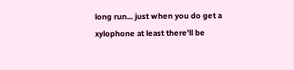long run... just when you do get a xylophone at least there'll be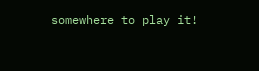somewhere to play it!